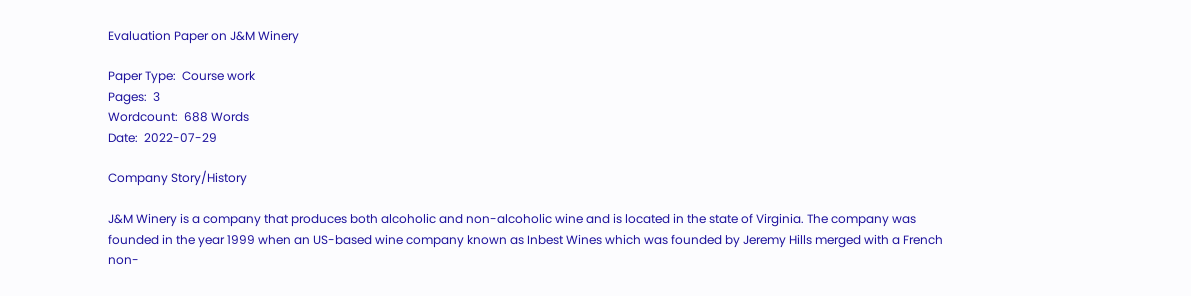Evaluation Paper on J&M Winery

Paper Type:  Course work
Pages:  3
Wordcount:  688 Words
Date:  2022-07-29

Company Story/History

J&M Winery is a company that produces both alcoholic and non-alcoholic wine and is located in the state of Virginia. The company was founded in the year 1999 when an US-based wine company known as Inbest Wines which was founded by Jeremy Hills merged with a French non-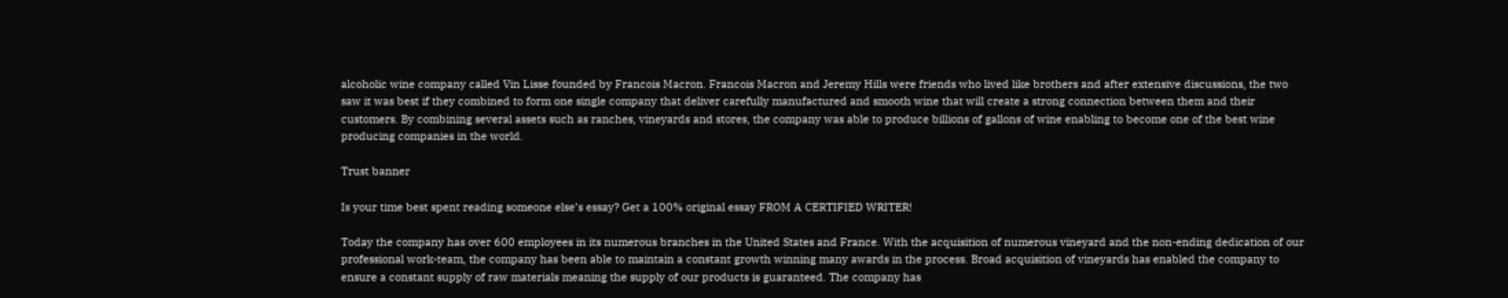alcoholic wine company called Vin Lisse founded by Francois Macron. Francois Macron and Jeremy Hills were friends who lived like brothers and after extensive discussions, the two saw it was best if they combined to form one single company that deliver carefully manufactured and smooth wine that will create a strong connection between them and their customers. By combining several assets such as ranches, vineyards and stores, the company was able to produce billions of gallons of wine enabling to become one of the best wine producing companies in the world.

Trust banner

Is your time best spent reading someone else’s essay? Get a 100% original essay FROM A CERTIFIED WRITER!

Today the company has over 600 employees in its numerous branches in the United States and France. With the acquisition of numerous vineyard and the non-ending dedication of our professional work-team, the company has been able to maintain a constant growth winning many awards in the process. Broad acquisition of vineyards has enabled the company to ensure a constant supply of raw materials meaning the supply of our products is guaranteed. The company has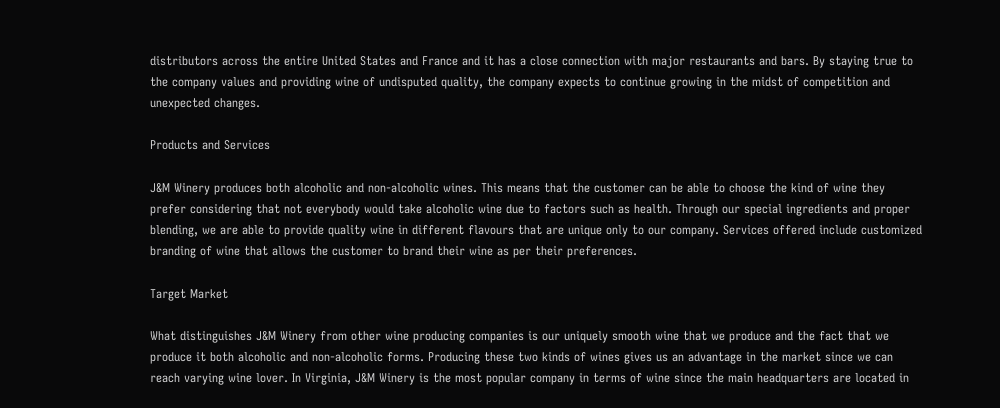distributors across the entire United States and France and it has a close connection with major restaurants and bars. By staying true to the company values and providing wine of undisputed quality, the company expects to continue growing in the midst of competition and unexpected changes.

Products and Services

J&M Winery produces both alcoholic and non-alcoholic wines. This means that the customer can be able to choose the kind of wine they prefer considering that not everybody would take alcoholic wine due to factors such as health. Through our special ingredients and proper blending, we are able to provide quality wine in different flavours that are unique only to our company. Services offered include customized branding of wine that allows the customer to brand their wine as per their preferences.

Target Market

What distinguishes J&M Winery from other wine producing companies is our uniquely smooth wine that we produce and the fact that we produce it both alcoholic and non-alcoholic forms. Producing these two kinds of wines gives us an advantage in the market since we can reach varying wine lover. In Virginia, J&M Winery is the most popular company in terms of wine since the main headquarters are located in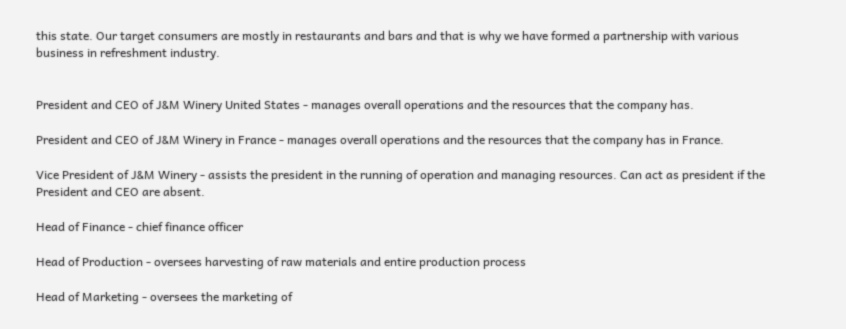this state. Our target consumers are mostly in restaurants and bars and that is why we have formed a partnership with various business in refreshment industry.


President and CEO of J&M Winery United States - manages overall operations and the resources that the company has.

President and CEO of J&M Winery in France - manages overall operations and the resources that the company has in France.

Vice President of J&M Winery - assists the president in the running of operation and managing resources. Can act as president if the President and CEO are absent.

Head of Finance - chief finance officer

Head of Production - oversees harvesting of raw materials and entire production process

Head of Marketing - oversees the marketing of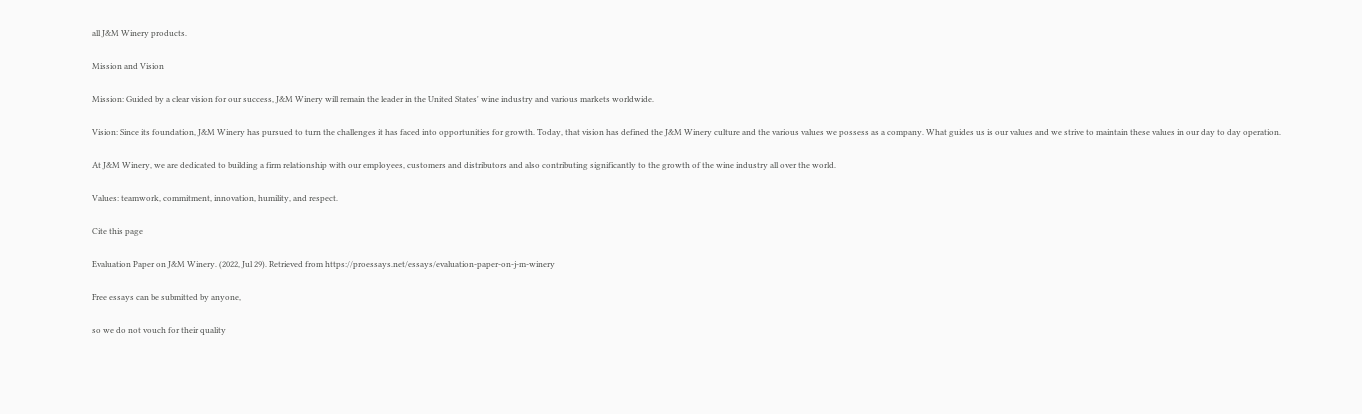all J&M Winery products.

Mission and Vision

Mission: Guided by a clear vision for our success, J&M Winery will remain the leader in the United States' wine industry and various markets worldwide.

Vision: Since its foundation, J&M Winery has pursued to turn the challenges it has faced into opportunities for growth. Today, that vision has defined the J&M Winery culture and the various values we possess as a company. What guides us is our values and we strive to maintain these values in our day to day operation.

At J&M Winery, we are dedicated to building a firm relationship with our employees, customers and distributors and also contributing significantly to the growth of the wine industry all over the world.

Values: teamwork, commitment, innovation, humility, and respect.

Cite this page

Evaluation Paper on J&M Winery. (2022, Jul 29). Retrieved from https://proessays.net/essays/evaluation-paper-on-j-m-winery

Free essays can be submitted by anyone,

so we do not vouch for their quality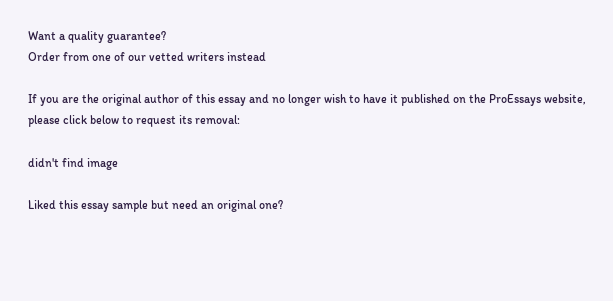Want a quality guarantee?
Order from one of our vetted writers instead

If you are the original author of this essay and no longer wish to have it published on the ProEssays website, please click below to request its removal:

didn't find image

Liked this essay sample but need an original one?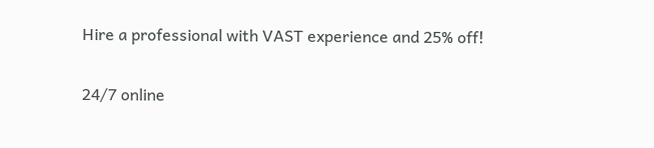Hire a professional with VAST experience and 25% off!

24/7 online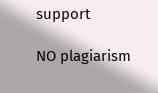support

NO plagiarism